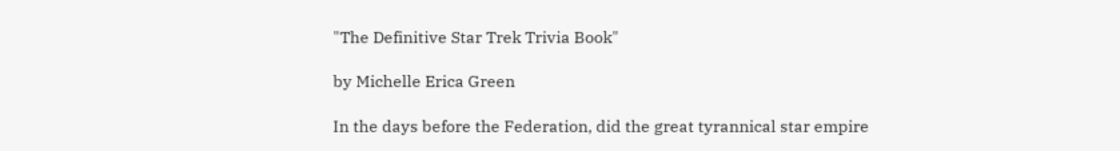"The Definitive Star Trek Trivia Book"

by Michelle Erica Green

In the days before the Federation, did the great tyrannical star empire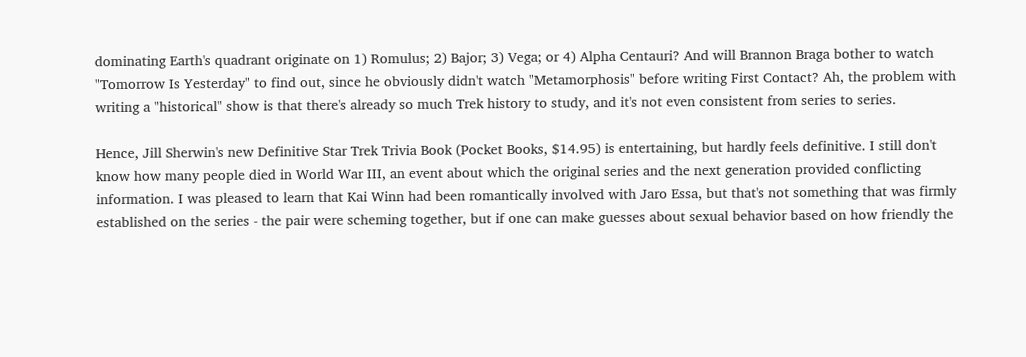dominating Earth's quadrant originate on 1) Romulus; 2) Bajor; 3) Vega; or 4) Alpha Centauri? And will Brannon Braga bother to watch "Tomorrow Is Yesterday" to find out, since he obviously didn't watch "Metamorphosis" before writing First Contact? Ah, the problem with writing a "historical" show is that there's already so much Trek history to study, and it's not even consistent from series to series.

Hence, Jill Sherwin's new Definitive Star Trek Trivia Book (Pocket Books, $14.95) is entertaining, but hardly feels definitive. I still don't know how many people died in World War III, an event about which the original series and the next generation provided conflicting information. I was pleased to learn that Kai Winn had been romantically involved with Jaro Essa, but that's not something that was firmly established on the series - the pair were scheming together, but if one can make guesses about sexual behavior based on how friendly the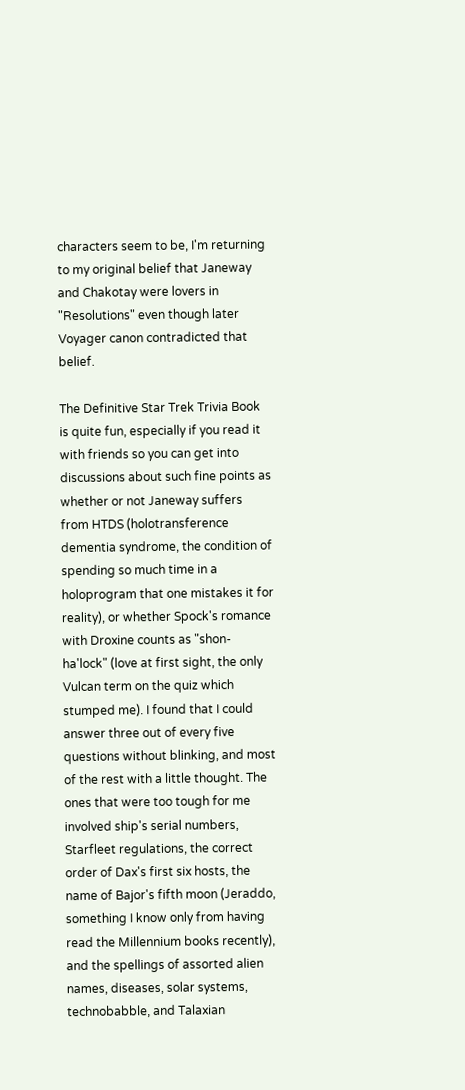characters seem to be, I'm returning to my original belief that Janeway and Chakotay were lovers in "Resolutions" even though later Voyager canon contradicted that belief.

The Definitive Star Trek Trivia Book is quite fun, especially if you read it with friends so you can get into discussions about such fine points as whether or not Janeway suffers from HTDS (holotransference dementia syndrome, the condition of spending so much time in a holoprogram that one mistakes it for reality), or whether Spock's romance with Droxine counts as "shon-ha'lock" (love at first sight, the only Vulcan term on the quiz which stumped me). I found that I could answer three out of every five questions without blinking, and most of the rest with a little thought. The ones that were too tough for me involved ship's serial numbers, Starfleet regulations, the correct order of Dax's first six hosts, the name of Bajor's fifth moon (Jeraddo, something I know only from having read the Millennium books recently), and the spellings of assorted alien names, diseases, solar systems, technobabble, and Talaxian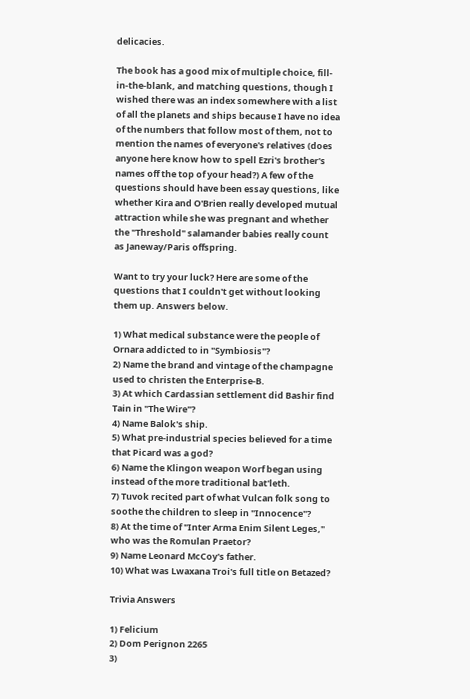delicacies.

The book has a good mix of multiple choice, fill-in-the-blank, and matching questions, though I wished there was an index somewhere with a list of all the planets and ships because I have no idea of the numbers that follow most of them, not to mention the names of everyone's relatives (does anyone here know how to spell Ezri's brother's names off the top of your head?) A few of the questions should have been essay questions, like whether Kira and O'Brien really developed mutual attraction while she was pregnant and whether the "Threshold" salamander babies really count as Janeway/Paris offspring.

Want to try your luck? Here are some of the questions that I couldn't get without looking them up. Answers below.

1) What medical substance were the people of Ornara addicted to in "Symbiosis"?
2) Name the brand and vintage of the champagne used to christen the Enterprise-B.
3) At which Cardassian settlement did Bashir find Tain in "The Wire"?
4) Name Balok's ship.
5) What pre-industrial species believed for a time that Picard was a god?
6) Name the Klingon weapon Worf began using instead of the more traditional bat'leth.
7) Tuvok recited part of what Vulcan folk song to soothe the children to sleep in "Innocence"?
8) At the time of "Inter Arma Enim Silent Leges," who was the Romulan Praetor?
9) Name Leonard McCoy's father.
10) What was Lwaxana Troi's full title on Betazed?

Trivia Answers

1) Felicium
2) Dom Perignon 2265
3)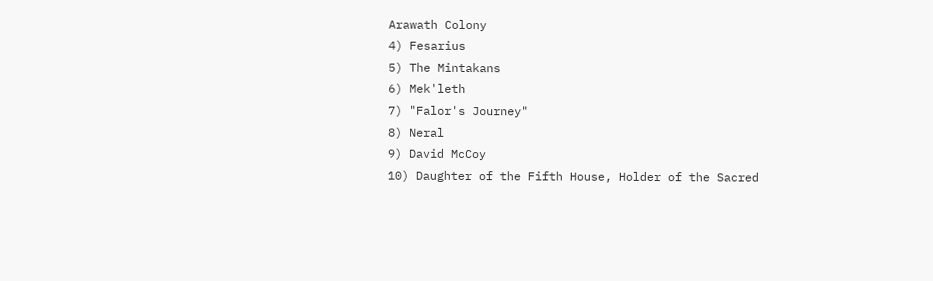Arawath Colony
4) Fesarius
5) The Mintakans
6) Mek'leth
7) "Falor's Journey"
8) Neral
9) David McCoy
10) Daughter of the Fifth House, Holder of the Sacred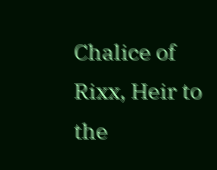Chalice of Rixx, Heir to the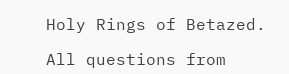Holy Rings of Betazed.

All questions from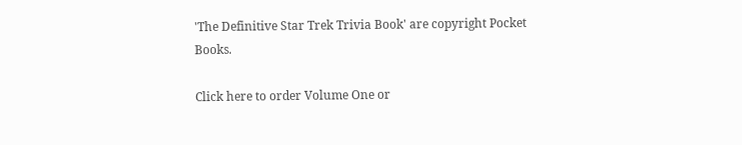'The Definitive Star Trek Trivia Book' are copyright Pocket Books.

Click here to order Volume One or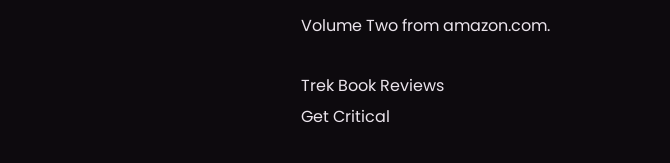Volume Two from amazon.com.

Trek Book Reviews
Get Critical